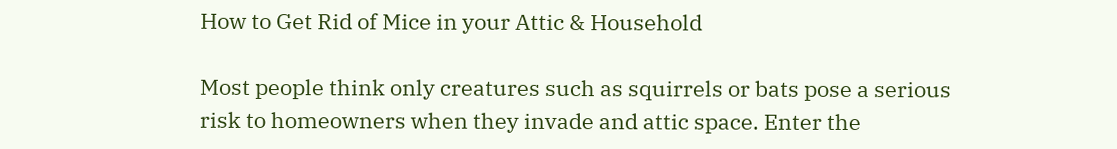How to Get Rid of Mice in your Attic & Household

Most people think only creatures such as squirrels or bats pose a serious risk to homeowners when they invade and attic space. Enter the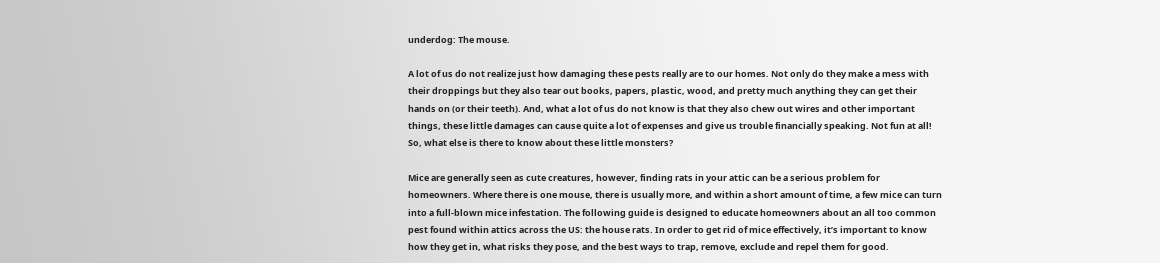underdog: The mouse.

A lot of us do not realize just how damaging these pests really are to our homes. Not only do they make a mess with their droppings but they also tear out books, papers, plastic, wood, and pretty much anything they can get their hands on (or their teeth). And, what a lot of us do not know is that they also chew out wires and other important things, these little damages can cause quite a lot of expenses and give us trouble financially speaking. Not fun at all! So, what else is there to know about these little monsters?

Mice are generally seen as cute creatures, however, finding rats in your attic can be a serious problem for homeowners. Where there is one mouse, there is usually more, and within a short amount of time, a few mice can turn into a full-blown mice infestation. The following guide is designed to educate homeowners about an all too common pest found within attics across the US: the house rats. In order to get rid of mice effectively, it’s important to know how they get in, what risks they pose, and the best ways to trap, remove, exclude and repel them for good.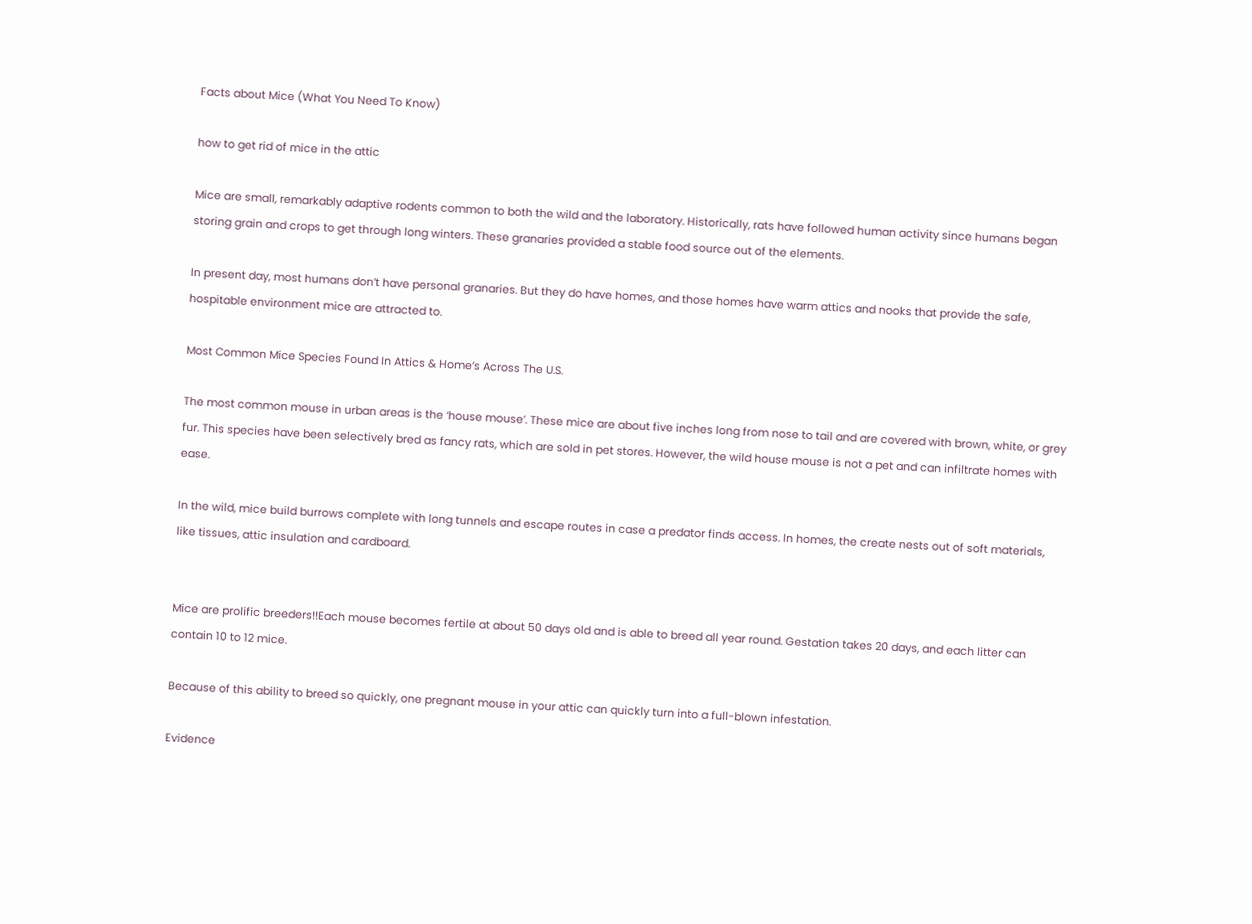Facts about Mice (What You Need To Know)

how to get rid of mice in the attic

Mice are small, remarkably adaptive rodents common to both the wild and the laboratory. Historically, rats have followed human activity since humans began storing grain and crops to get through long winters. These granaries provided a stable food source out of the elements.

In present day, most humans don’t have personal granaries. But they do have homes, and those homes have warm attics and nooks that provide the safe, hospitable environment mice are attracted to.

Most Common Mice Species Found In Attics & Home’s Across The U.S.

The most common mouse in urban areas is the ‘house mouse’. These mice are about five inches long from nose to tail and are covered with brown, white, or grey fur. This species have been selectively bred as fancy rats, which are sold in pet stores. However, the wild house mouse is not a pet and can infiltrate homes with ease.

In the wild, mice build burrows complete with long tunnels and escape routes in case a predator finds access. In homes, the create nests out of soft materials, like tissues, attic insulation and cardboard.


Mice are prolific breeders!!Each mouse becomes fertile at about 50 days old and is able to breed all year round. Gestation takes 20 days, and each litter can contain 10 to 12 mice.

Because of this ability to breed so quickly, one pregnant mouse in your attic can quickly turn into a full-blown infestation.

Evidence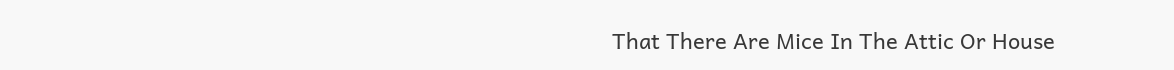That There Are Mice In The Attic Or House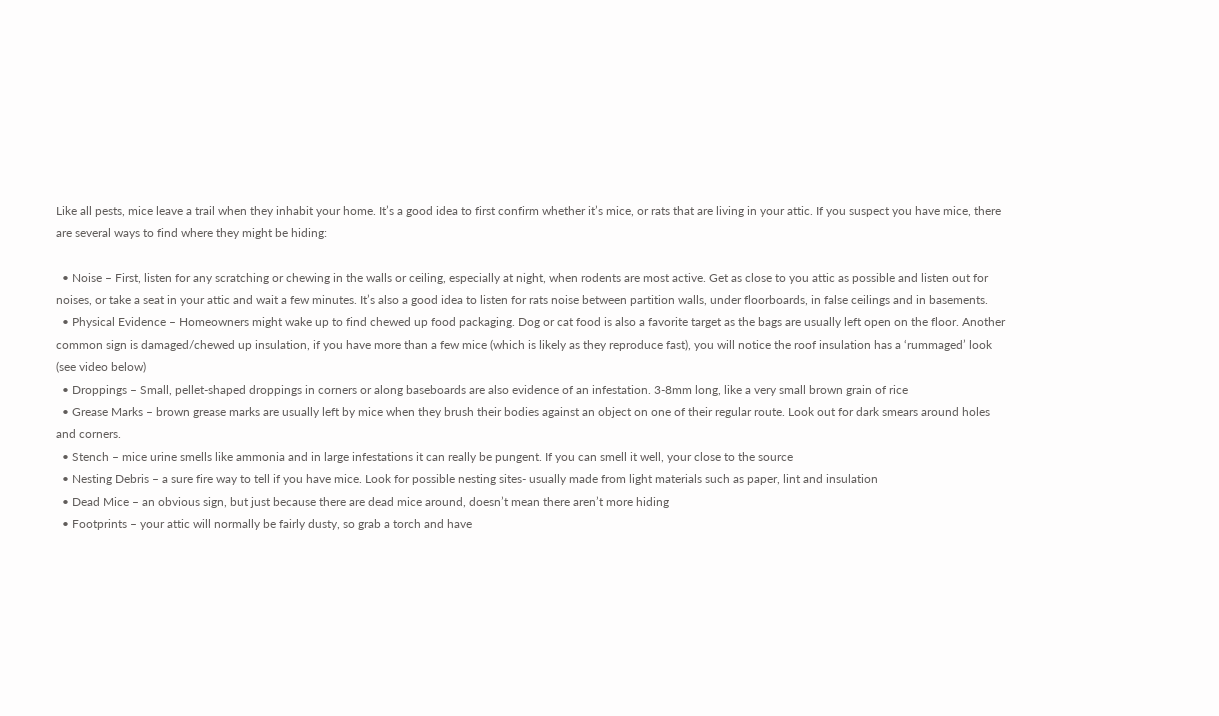Like all pests, mice leave a trail when they inhabit your home. It’s a good idea to first confirm whether it’s mice, or rats that are living in your attic. If you suspect you have mice, there are several ways to find where they might be hiding:

  • Noise – First, listen for any scratching or chewing in the walls or ceiling, especially at night, when rodents are most active. Get as close to you attic as possible and listen out for noises, or take a seat in your attic and wait a few minutes. It’s also a good idea to listen for rats noise between partition walls, under floorboards, in false ceilings and in basements.
  • Physical Evidence – Homeowners might wake up to find chewed up food packaging. Dog or cat food is also a favorite target as the bags are usually left open on the floor. Another common sign is damaged/chewed up insulation, if you have more than a few mice (which is likely as they reproduce fast), you will notice the roof insulation has a ‘rummaged’ look (see video below)
  • Droppings – Small, pellet-shaped droppings in corners or along baseboards are also evidence of an infestation. 3-8mm long, like a very small brown grain of rice
  • Grease Marks – brown grease marks are usually left by mice when they brush their bodies against an object on one of their regular route. Look out for dark smears around holes and corners.
  • Stench – mice urine smells like ammonia and in large infestations it can really be pungent. If you can smell it well, your close to the source
  • Nesting Debris – a sure fire way to tell if you have mice. Look for possible nesting sites- usually made from light materials such as paper, lint and insulation
  • Dead Mice – an obvious sign, but just because there are dead mice around, doesn’t mean there aren’t more hiding
  • Footprints – your attic will normally be fairly dusty, so grab a torch and have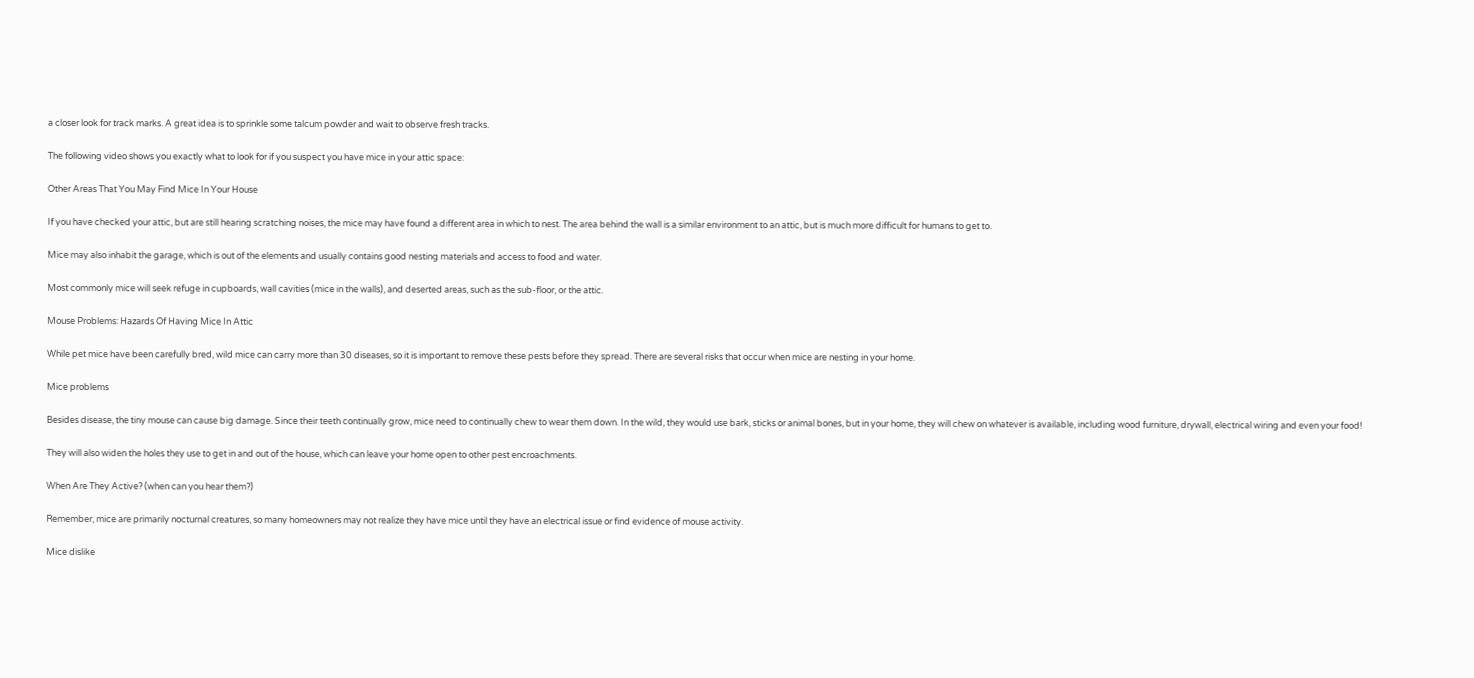a closer look for track marks. A great idea is to sprinkle some talcum powder and wait to observe fresh tracks.

The following video shows you exactly what to look for if you suspect you have mice in your attic space:

Other Areas That You May Find Mice In Your House

If you have checked your attic, but are still hearing scratching noises, the mice may have found a different area in which to nest. The area behind the wall is a similar environment to an attic, but is much more difficult for humans to get to.

Mice may also inhabit the garage, which is out of the elements and usually contains good nesting materials and access to food and water.

Most commonly mice will seek refuge in cupboards, wall cavities (mice in the walls), and deserted areas, such as the sub-floor, or the attic.

Mouse Problems: Hazards Of Having Mice In Attic

While pet mice have been carefully bred, wild mice can carry more than 30 diseases, so it is important to remove these pests before they spread. There are several risks that occur when mice are nesting in your home.

Mice problems

Besides disease, the tiny mouse can cause big damage. Since their teeth continually grow, mice need to continually chew to wear them down. In the wild, they would use bark, sticks or animal bones, but in your home, they will chew on whatever is available, including wood furniture, drywall, electrical wiring and even your food!

They will also widen the holes they use to get in and out of the house, which can leave your home open to other pest encroachments.

When Are They Active? (when can you hear them?)

Remember, mice are primarily nocturnal creatures, so many homeowners may not realize they have mice until they have an electrical issue or find evidence of mouse activity.

Mice dislike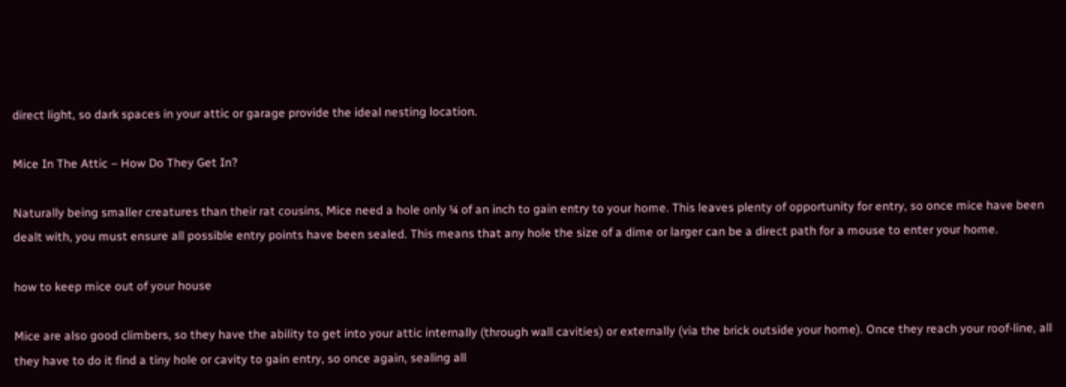direct light, so dark spaces in your attic or garage provide the ideal nesting location.

Mice In The Attic – How Do They Get In?

Naturally being smaller creatures than their rat cousins, Mice need a hole only ¼ of an inch to gain entry to your home. This leaves plenty of opportunity for entry, so once mice have been dealt with, you must ensure all possible entry points have been sealed. This means that any hole the size of a dime or larger can be a direct path for a mouse to enter your home.

how to keep mice out of your house

Mice are also good climbers, so they have the ability to get into your attic internally (through wall cavities) or externally (via the brick outside your home). Once they reach your roof-line, all they have to do it find a tiny hole or cavity to gain entry, so once again, sealing all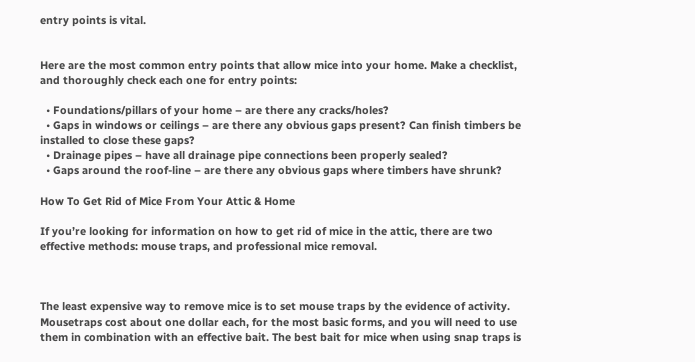entry points is vital.


Here are the most common entry points that allow mice into your home. Make a checklist, and thoroughly check each one for entry points:

  • Foundations/pillars of your home – are there any cracks/holes?
  • Gaps in windows or ceilings – are there any obvious gaps present? Can finish timbers be installed to close these gaps?
  • Drainage pipes – have all drainage pipe connections been properly sealed?
  • Gaps around the roof-line – are there any obvious gaps where timbers have shrunk?

How To Get Rid of Mice From Your Attic & Home

If you’re looking for information on how to get rid of mice in the attic, there are two effective methods: mouse traps, and professional mice removal.



The least expensive way to remove mice is to set mouse traps by the evidence of activity. Mousetraps cost about one dollar each, for the most basic forms, and you will need to use them in combination with an effective bait. The best bait for mice when using snap traps is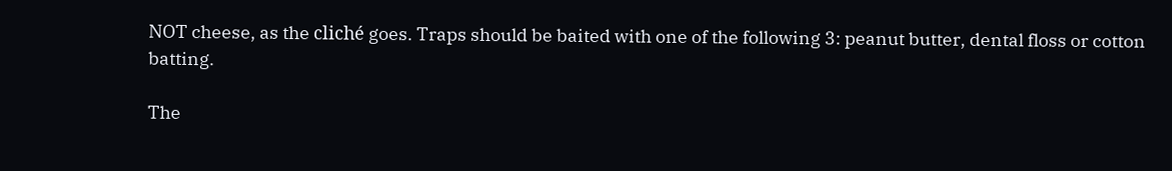NOT cheese, as the cliché goes. Traps should be baited with one of the following 3: peanut butter, dental floss or cotton batting.

The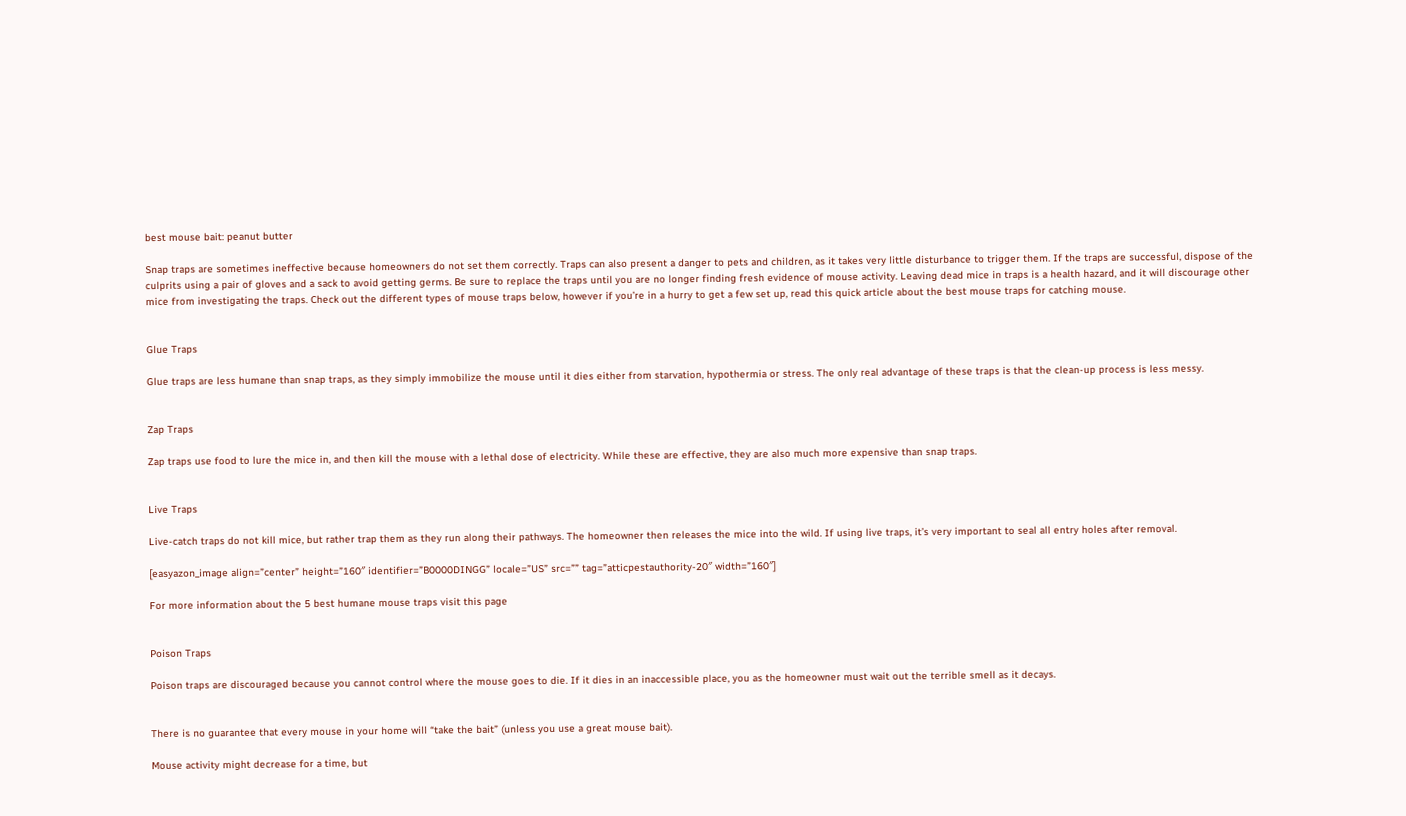best mouse bait: peanut butter

Snap traps are sometimes ineffective because homeowners do not set them correctly. Traps can also present a danger to pets and children, as it takes very little disturbance to trigger them. If the traps are successful, dispose of the culprits using a pair of gloves and a sack to avoid getting germs. Be sure to replace the traps until you are no longer finding fresh evidence of mouse activity. Leaving dead mice in traps is a health hazard, and it will discourage other mice from investigating the traps. Check out the different types of mouse traps below, however if you’re in a hurry to get a few set up, read this quick article about the best mouse traps for catching mouse.


Glue Traps

Glue traps are less humane than snap traps, as they simply immobilize the mouse until it dies either from starvation, hypothermia or stress. The only real advantage of these traps is that the clean-up process is less messy.


Zap Traps

Zap traps use food to lure the mice in, and then kill the mouse with a lethal dose of electricity. While these are effective, they are also much more expensive than snap traps.


Live Traps

Live-catch traps do not kill mice, but rather trap them as they run along their pathways. The homeowner then releases the mice into the wild. If using live traps, it’s very important to seal all entry holes after removal.

[easyazon_image align=”center” height=”160″ identifier=”B0000DINGG” locale=”US” src=”” tag=”atticpestauthority-20″ width=”160″]

For more information about the 5 best humane mouse traps visit this page


Poison Traps

Poison traps are discouraged because you cannot control where the mouse goes to die. If it dies in an inaccessible place, you as the homeowner must wait out the terrible smell as it decays.


There is no guarantee that every mouse in your home will “take the bait” (unless you use a great mouse bait).

Mouse activity might decrease for a time, but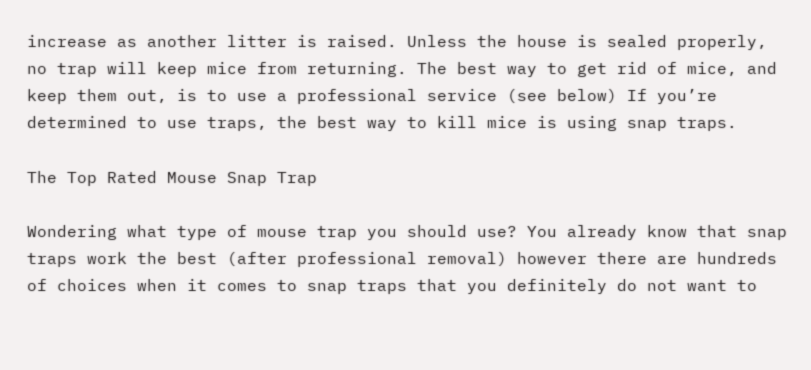increase as another litter is raised. Unless the house is sealed properly, no trap will keep mice from returning. The best way to get rid of mice, and keep them out, is to use a professional service (see below) If you’re determined to use traps, the best way to kill mice is using snap traps.

The Top Rated Mouse Snap Trap

Wondering what type of mouse trap you should use? You already know that snap traps work the best (after professional removal) however there are hundreds of choices when it comes to snap traps that you definitely do not want to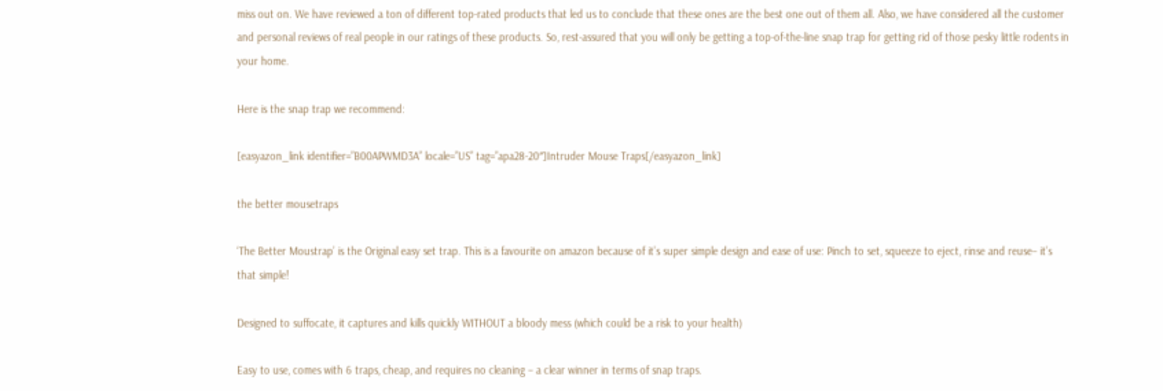miss out on. We have reviewed a ton of different top-rated products that led us to conclude that these ones are the best one out of them all. Also, we have considered all the customer and personal reviews of real people in our ratings of these products. So, rest-assured that you will only be getting a top-of-the-line snap trap for getting rid of those pesky little rodents in your home.

Here is the snap trap we recommend:

[easyazon_link identifier=”B00APWMD3A” locale=”US” tag=”apa28-20″]Intruder Mouse Traps[/easyazon_link]

the better mousetraps

‘The Better Moustrap’ is the Original easy set trap. This is a favourite on amazon because of it’s super simple design and ease of use: Pinch to set, squeeze to eject, rinse and reuse– it’s that simple!

Designed to suffocate, it captures and kills quickly WITHOUT a bloody mess (which could be a risk to your health)

Easy to use, comes with 6 traps, cheap, and requires no cleaning – a clear winner in terms of snap traps.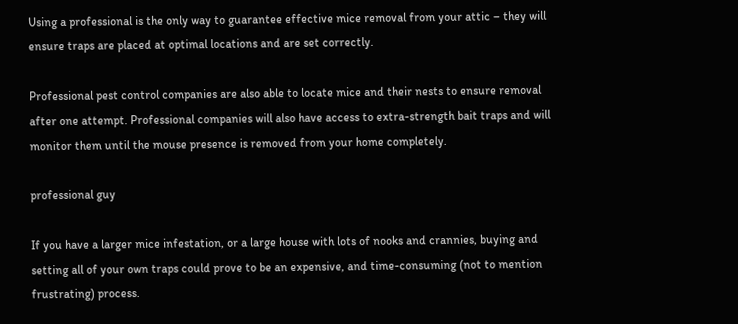Using a professional is the only way to guarantee effective mice removal from your attic – they will ensure traps are placed at optimal locations and are set correctly.

Professional pest control companies are also able to locate mice and their nests to ensure removal after one attempt. Professional companies will also have access to extra-strength bait traps and will monitor them until the mouse presence is removed from your home completely.

professional guy

If you have a larger mice infestation, or a large house with lots of nooks and crannies, buying and setting all of your own traps could prove to be an expensive, and time-consuming (not to mention frustrating) process.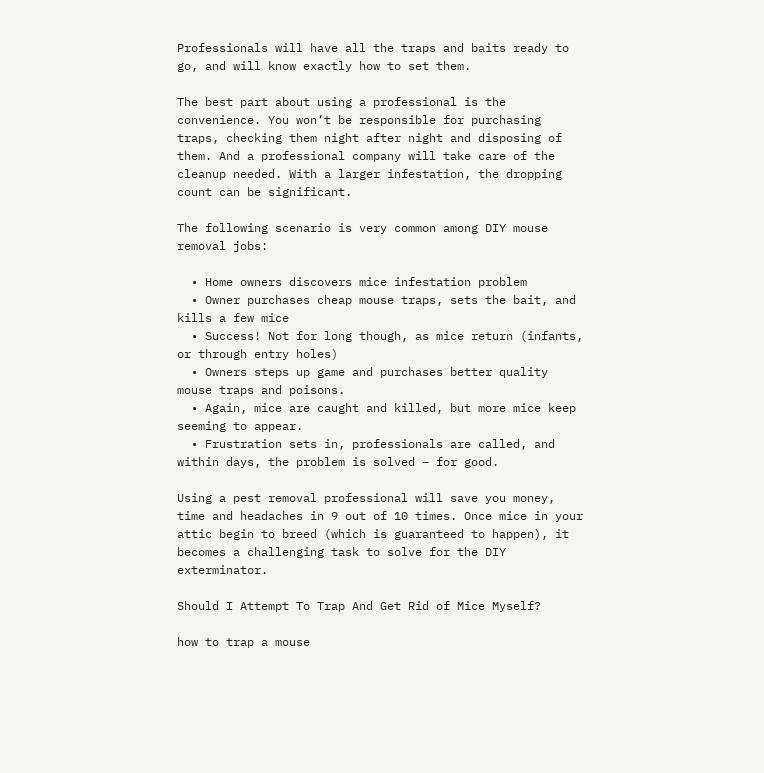Professionals will have all the traps and baits ready to go, and will know exactly how to set them.

The best part about using a professional is the convenience. You won’t be responsible for purchasing traps, checking them night after night and disposing of them. And a professional company will take care of the cleanup needed. With a larger infestation, the dropping count can be significant.

The following scenario is very common among DIY mouse removal jobs:

  • Home owners discovers mice infestation problem
  • Owner purchases cheap mouse traps, sets the bait, and kills a few mice
  • Success! Not for long though, as mice return (infants, or through entry holes)
  • Owners steps up game and purchases better quality mouse traps and poisons.
  • Again, mice are caught and killed, but more mice keep seeming to appear.
  • Frustration sets in, professionals are called, and within days, the problem is solved – for good.

Using a pest removal professional will save you money, time and headaches in 9 out of 10 times. Once mice in your attic begin to breed (which is guaranteed to happen), it becomes a challenging task to solve for the DIY exterminator.

Should I Attempt To Trap And Get Rid of Mice Myself?

how to trap a mouse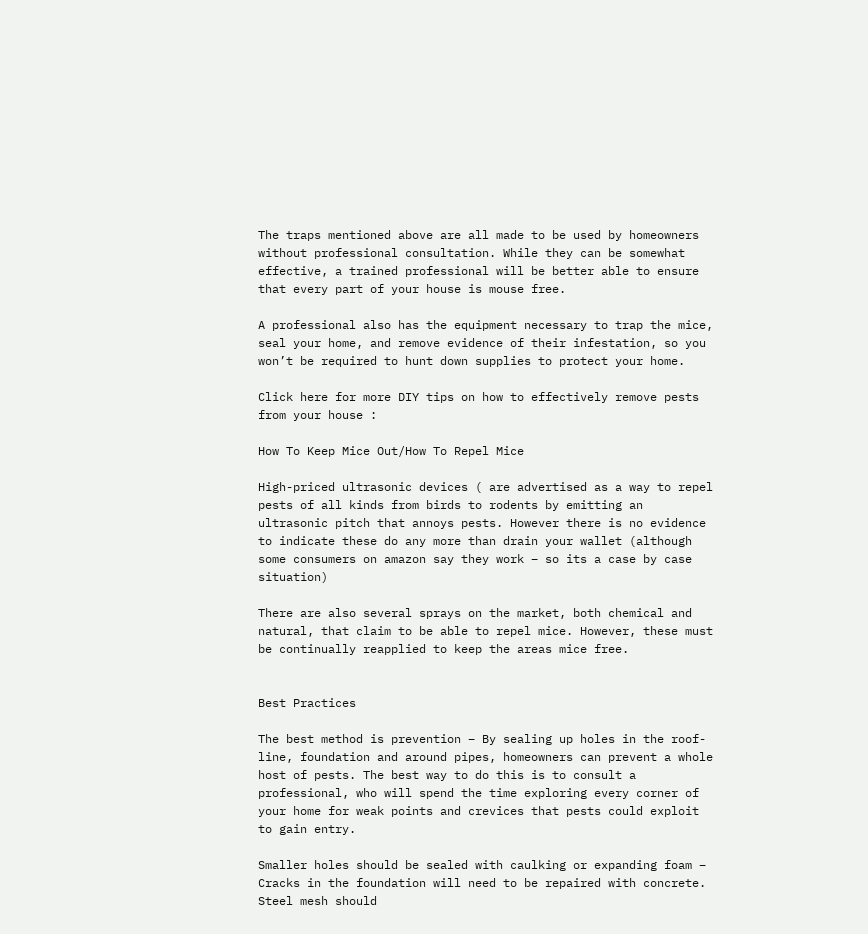The traps mentioned above are all made to be used by homeowners without professional consultation. While they can be somewhat effective, a trained professional will be better able to ensure that every part of your house is mouse free.

A professional also has the equipment necessary to trap the mice, seal your home, and remove evidence of their infestation, so you won’t be required to hunt down supplies to protect your home.

Click here for more DIY tips on how to effectively remove pests from your house :

How To Keep Mice Out/How To Repel Mice

High-priced ultrasonic devices ( are advertised as a way to repel pests of all kinds from birds to rodents by emitting an ultrasonic pitch that annoys pests. However there is no evidence to indicate these do any more than drain your wallet (although some consumers on amazon say they work – so its a case by case situation)

There are also several sprays on the market, both chemical and natural, that claim to be able to repel mice. However, these must be continually reapplied to keep the areas mice free.


Best Practices

The best method is prevention – By sealing up holes in the roof-line, foundation and around pipes, homeowners can prevent a whole host of pests. The best way to do this is to consult a professional, who will spend the time exploring every corner of your home for weak points and crevices that pests could exploit to gain entry.

Smaller holes should be sealed with caulking or expanding foam – Cracks in the foundation will need to be repaired with concrete. Steel mesh should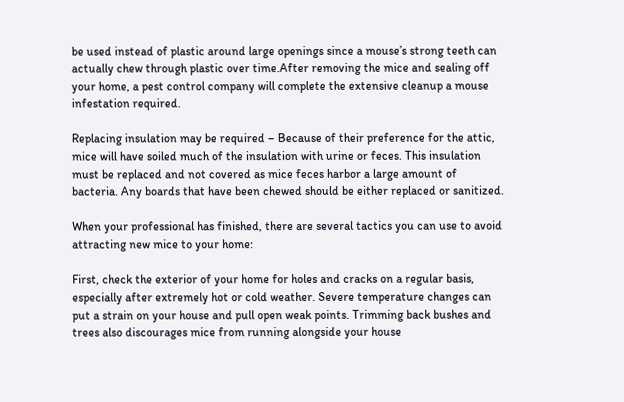be used instead of plastic around large openings since a mouse’s strong teeth can actually chew through plastic over time.After removing the mice and sealing off your home, a pest control company will complete the extensive cleanup a mouse infestation required.

Replacing insulation may be required – Because of their preference for the attic, mice will have soiled much of the insulation with urine or feces. This insulation must be replaced and not covered as mice feces harbor a large amount of bacteria. Any boards that have been chewed should be either replaced or sanitized.

When your professional has finished, there are several tactics you can use to avoid attracting new mice to your home:

First, check the exterior of your home for holes and cracks on a regular basis, especially after extremely hot or cold weather. Severe temperature changes can put a strain on your house and pull open weak points. Trimming back bushes and trees also discourages mice from running alongside your house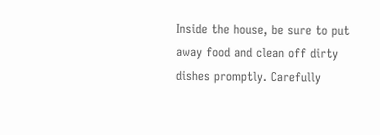Inside the house, be sure to put away food and clean off dirty dishes promptly. Carefully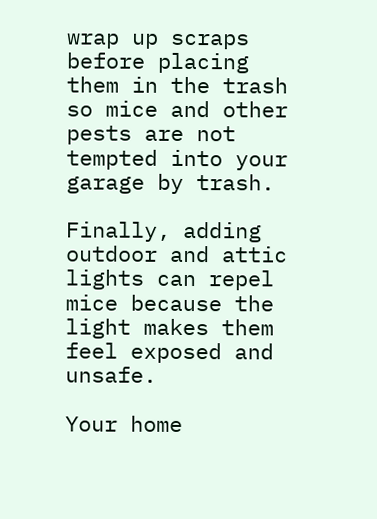wrap up scraps before placing them in the trash so mice and other pests are not tempted into your garage by trash.

Finally, adding outdoor and attic lights can repel mice because the light makes them feel exposed and unsafe.

Your home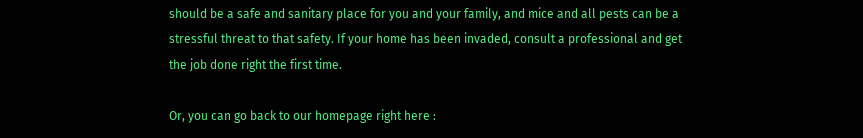should be a safe and sanitary place for you and your family, and mice and all pests can be a stressful threat to that safety. If your home has been invaded, consult a professional and get the job done right the first time.

Or, you can go back to our homepage right here :